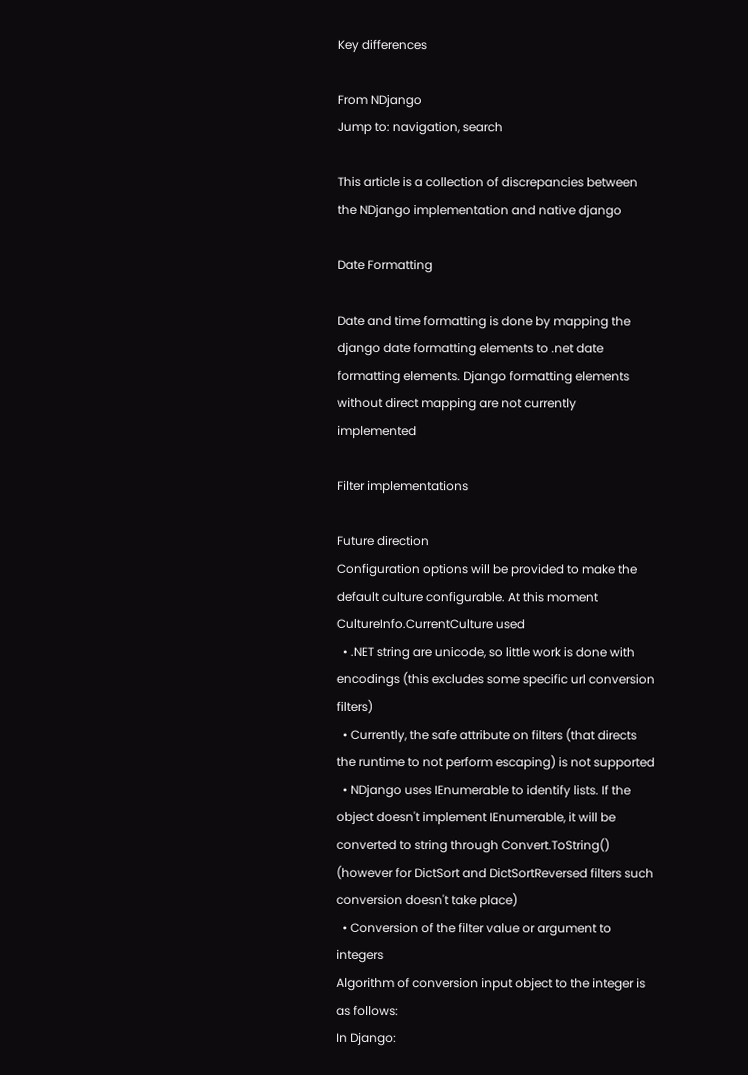Key differences

From NDjango
Jump to: navigation, search

This article is a collection of discrepancies between the NDjango implementation and native django

Date Formatting

Date and time formatting is done by mapping the django date formatting elements to .net date formatting elements. Django formatting elements without direct mapping are not currently implemented

Filter implementations

Future direction
Configuration options will be provided to make the default culture configurable. At this moment CultureInfo.CurrentCulture used
  • .NET string are unicode, so little work is done with encodings (this excludes some specific url conversion filters)
  • Currently, the safe attribute on filters (that directs the runtime to not perform escaping) is not supported
  • NDjango uses IEnumerable to identify lists. If the object doesn't implement IEnumerable, it will be converted to string through Convert.ToString() (however for DictSort and DictSortReversed filters such conversion doesn't take place)
  • Conversion of the filter value or argument to integers
Algorithm of conversion input object to the integer is as follows:
In Django: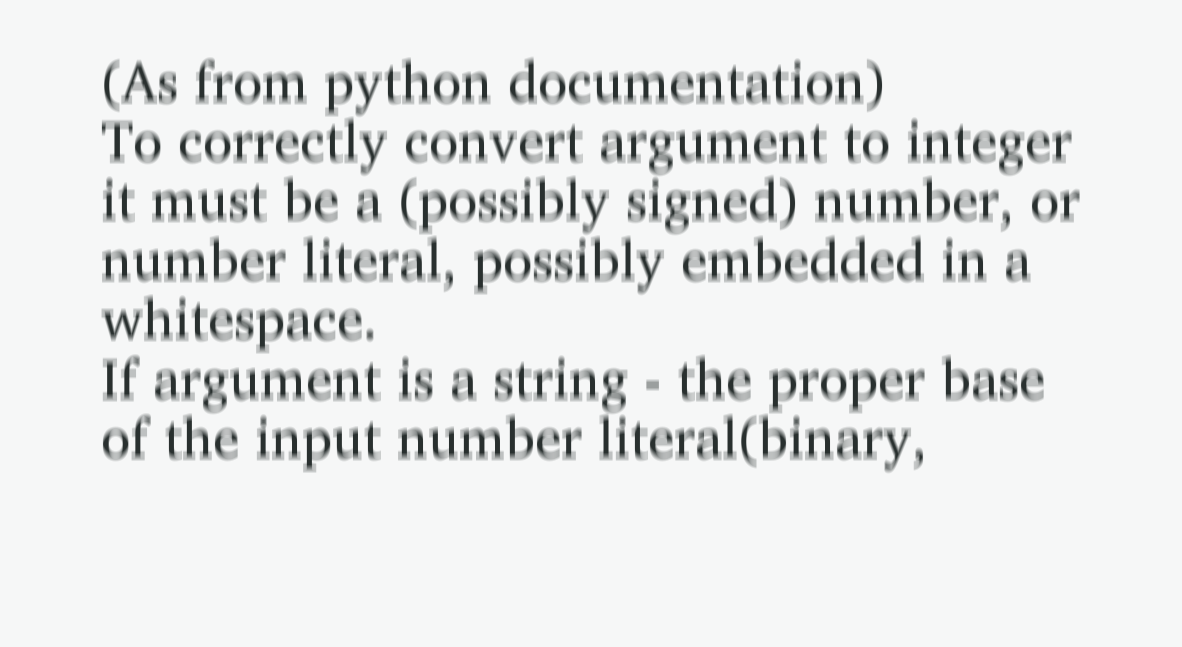(As from python documentation)
To correctly convert argument to integer it must be a (possibly signed) number, or number literal, possibly embedded in a whitespace.
If argument is a string - the proper base of the input number literal(binary,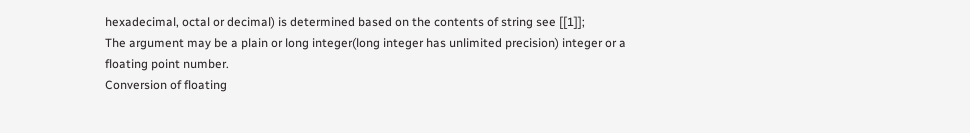hexadecimal, octal or decimal) is determined based on the contents of string see [[1]];
The argument may be a plain or long integer(long integer has unlimited precision) integer or a floating point number.
Conversion of floating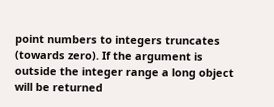point numbers to integers truncates (towards zero). If the argument is outside the integer range a long object will be returned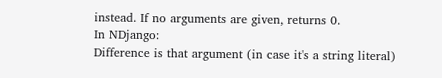instead. If no arguments are given, returns 0.
In NDjango:
Difference is that argument (in case it's a string literal)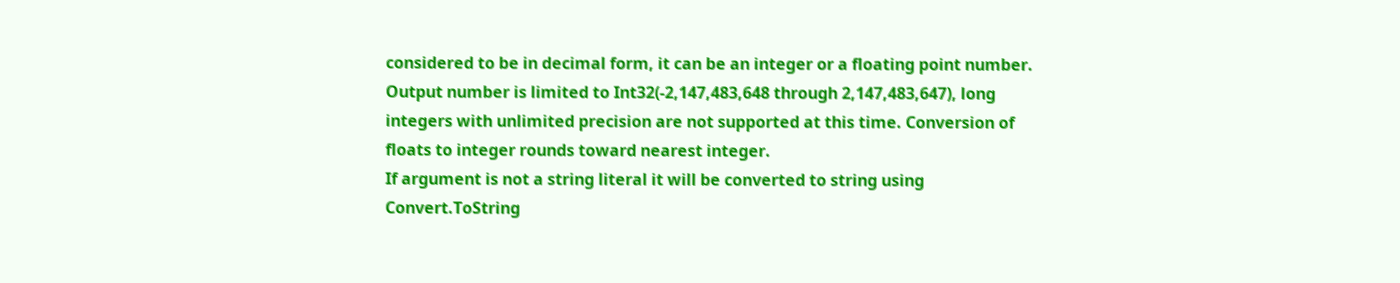considered to be in decimal form, it can be an integer or a floating point number. Output number is limited to Int32(-2,147,483,648 through 2,147,483,647), long integers with unlimited precision are not supported at this time. Conversion of floats to integer rounds toward nearest integer.
If argument is not a string literal it will be converted to string using Convert.ToString